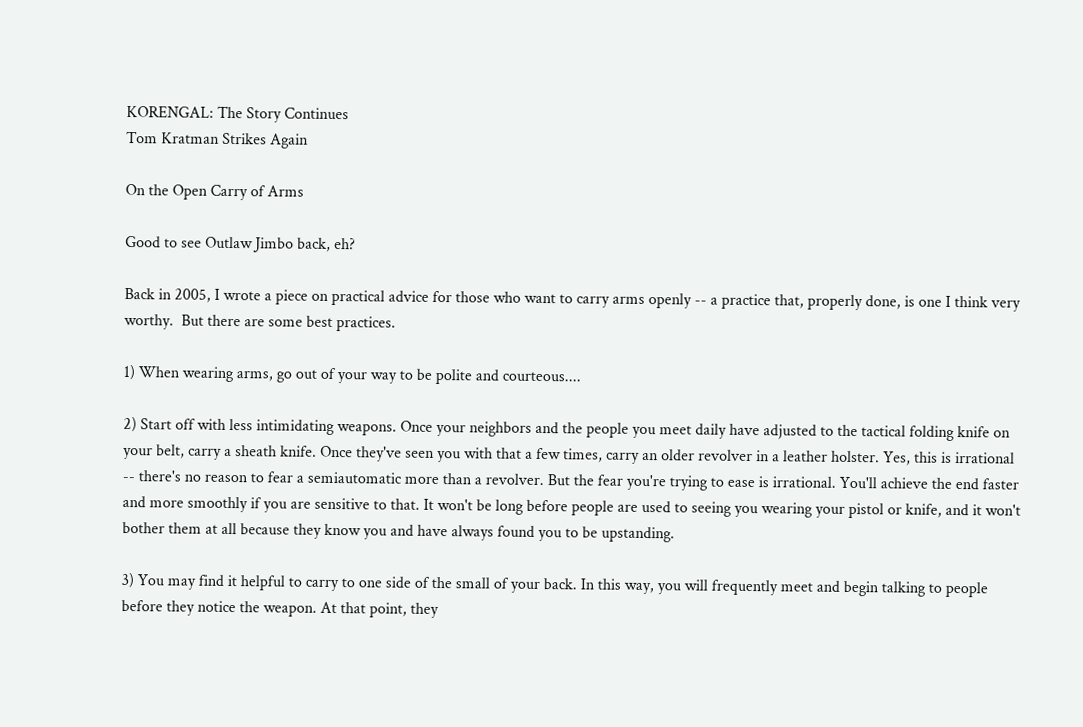KORENGAL: The Story Continues
Tom Kratman Strikes Again

On the Open Carry of Arms

Good to see Outlaw Jimbo back, eh?

Back in 2005, I wrote a piece on practical advice for those who want to carry arms openly -- a practice that, properly done, is one I think very worthy.  But there are some best practices.

1) When wearing arms, go out of your way to be polite and courteous....

2) Start off with less intimidating weapons. Once your neighbors and the people you meet daily have adjusted to the tactical folding knife on your belt, carry a sheath knife. Once they've seen you with that a few times, carry an older revolver in a leather holster. Yes, this is irrational -- there's no reason to fear a semiautomatic more than a revolver. But the fear you're trying to ease is irrational. You'll achieve the end faster and more smoothly if you are sensitive to that. It won't be long before people are used to seeing you wearing your pistol or knife, and it won't bother them at all because they know you and have always found you to be upstanding.

3) You may find it helpful to carry to one side of the small of your back. In this way, you will frequently meet and begin talking to people before they notice the weapon. At that point, they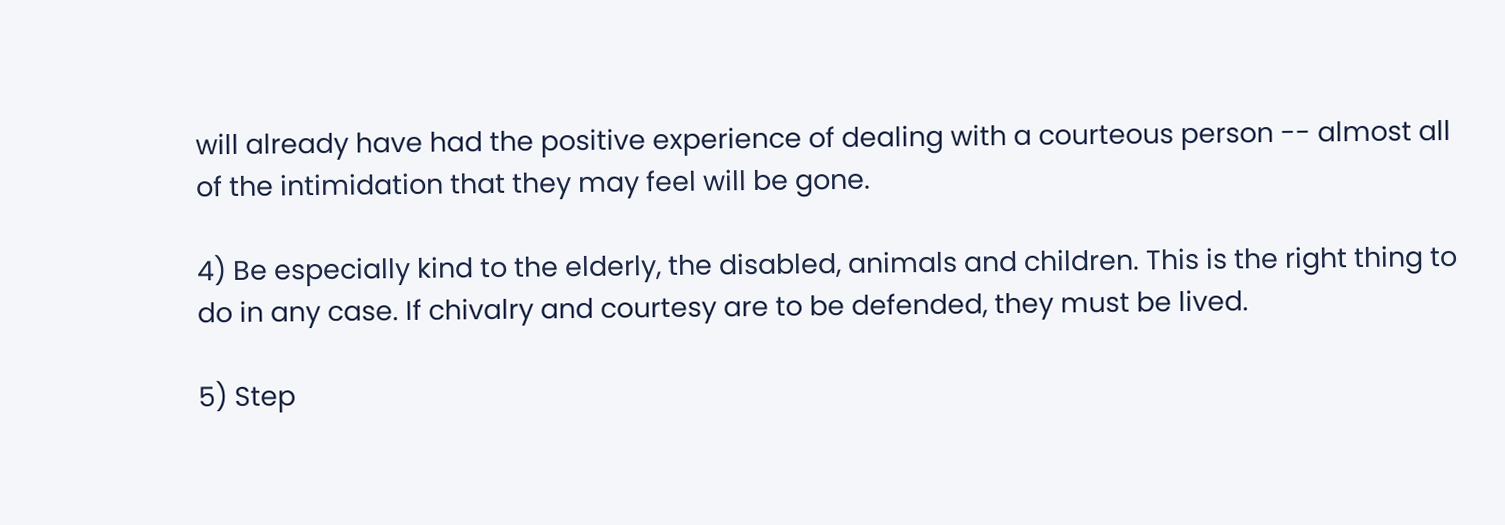will already have had the positive experience of dealing with a courteous person -- almost all of the intimidation that they may feel will be gone.

4) Be especially kind to the elderly, the disabled, animals and children. This is the right thing to do in any case. If chivalry and courtesy are to be defended, they must be lived.

5) Step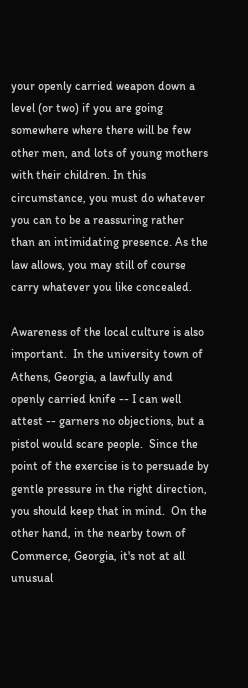your openly carried weapon down a level (or two) if you are going somewhere where there will be few other men, and lots of young mothers with their children. In this circumstance, you must do whatever you can to be a reassuring rather than an intimidating presence. As the law allows, you may still of course carry whatever you like concealed.

Awareness of the local culture is also important.  In the university town of Athens, Georgia, a lawfully and openly carried knife -- I can well attest -- garners no objections, but a pistol would scare people.  Since the point of the exercise is to persuade by gentle pressure in the right direction, you should keep that in mind.  On the other hand, in the nearby town of Commerce, Georgia, it's not at all unusual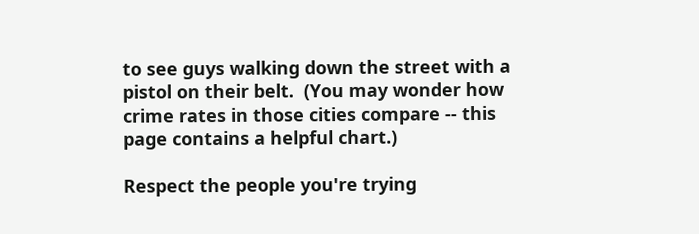to see guys walking down the street with a pistol on their belt.  (You may wonder how crime rates in those cities compare -- this page contains a helpful chart.)

Respect the people you're trying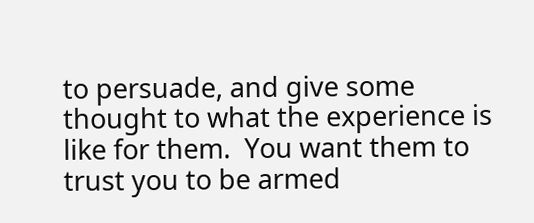to persuade, and give some thought to what the experience is like for them.  You want them to trust you to be armed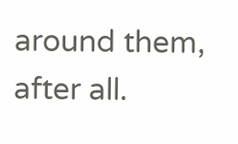around them, after all.